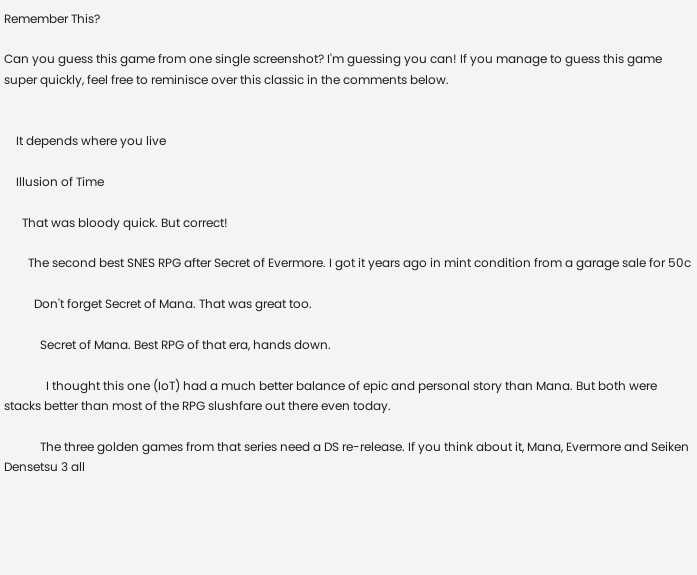Remember This?

Can you guess this game from one single screenshot? I'm guessing you can! If you manage to guess this game super quickly, feel free to reminisce over this classic in the comments below.


    It depends where you live

    Illusion of Time

      That was bloody quick. But correct!

        The second best SNES RPG after Secret of Evermore. I got it years ago in mint condition from a garage sale for 50c

          Don't forget Secret of Mana. That was great too.

            Secret of Mana. Best RPG of that era, hands down.

              I thought this one (IoT) had a much better balance of epic and personal story than Mana. But both were stacks better than most of the RPG slushfare out there even today.

            The three golden games from that series need a DS re-release. If you think about it, Mana, Evermore and Seiken Densetsu 3 all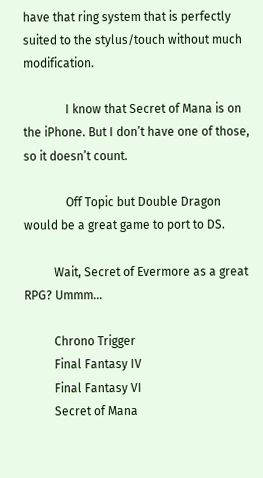have that ring system that is perfectly suited to the stylus/touch without much modification.

              I know that Secret of Mana is on the iPhone. But I don’t have one of those, so it doesn’t count.

              Off Topic but Double Dragon would be a great game to port to DS.

          Wait, Secret of Evermore as a great RPG? Ummm...

          Chrono Trigger
          Final Fantasy IV
          Final Fantasy VI
          Secret of Mana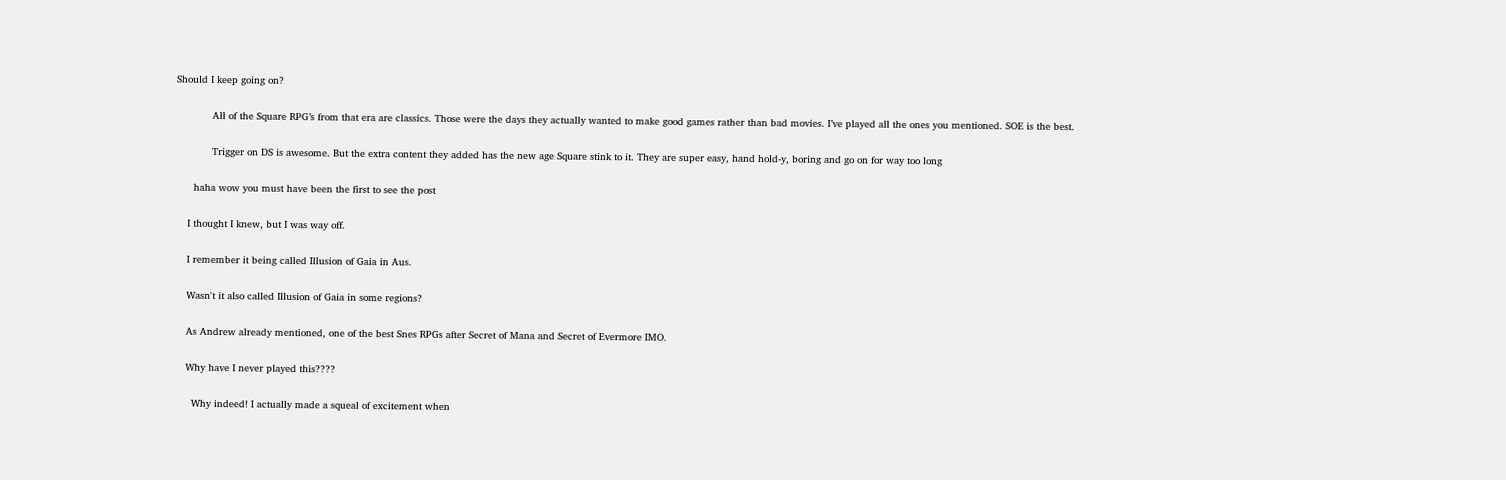Should I keep going on?

            All of the Square RPG’s from that era are classics. Those were the days they actually wanted to make good games rather than bad movies. I’ve played all the ones you mentioned. SOE is the best.

            Trigger on DS is awesome. But the extra content they added has the new age Square stink to it. They are super easy, hand hold-y, boring and go on for way too long

      haha wow you must have been the first to see the post

    I thought I knew, but I was way off.

    I remember it being called Illusion of Gaia in Aus.

    Wasn't it also called Illusion of Gaia in some regions?

    As Andrew already mentioned, one of the best Snes RPGs after Secret of Mana and Secret of Evermore IMO.

    Why have I never played this????

      Why indeed! I actually made a squeal of excitement when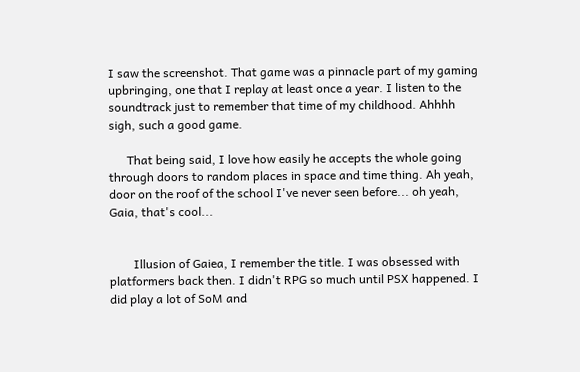I saw the screenshot. That game was a pinnacle part of my gaming upbringing, one that I replay at least once a year. I listen to the soundtrack just to remember that time of my childhood. Ahhhh sigh, such a good game.

      That being said, I love how easily he accepts the whole going through doors to random places in space and time thing. Ah yeah, door on the roof of the school I've never seen before... oh yeah, Gaia, that's cool...


        Illusion of Gaiea, I remember the title. I was obsessed with platformers back then. I didn't RPG so much until PSX happened. I did play a lot of SoM and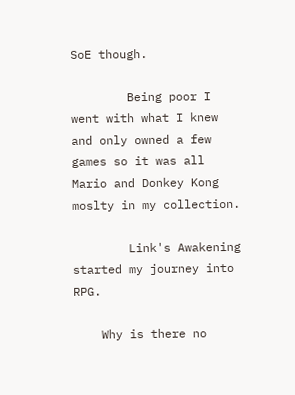SoE though.

        Being poor I went with what I knew and only owned a few games so it was all Mario and Donkey Kong moslty in my collection.

        Link's Awakening started my journey into RPG.

    Why is there no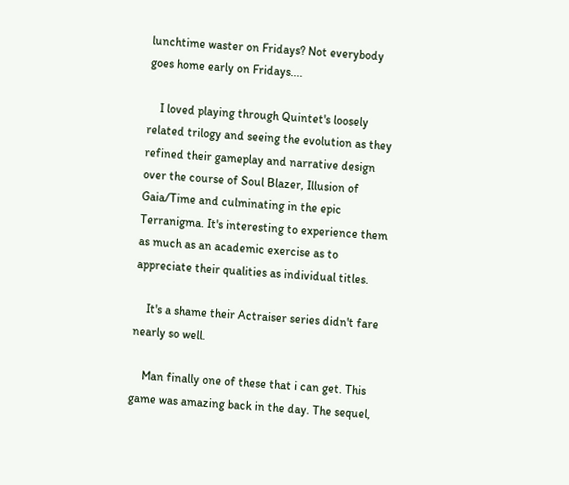lunchtime waster on Fridays? Not everybody goes home early on Fridays....

    I loved playing through Quintet's loosely related trilogy and seeing the evolution as they refined their gameplay and narrative design over the course of Soul Blazer, Illusion of Gaia/Time and culminating in the epic Terranigma. It's interesting to experience them as much as an academic exercise as to appreciate their qualities as individual titles.

    It's a shame their Actraiser series didn't fare nearly so well.

    Man finally one of these that i can get. This game was amazing back in the day. The sequel,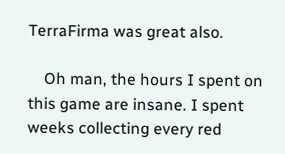TerraFirma was great also.

    Oh man, the hours I spent on this game are insane. I spent weeks collecting every red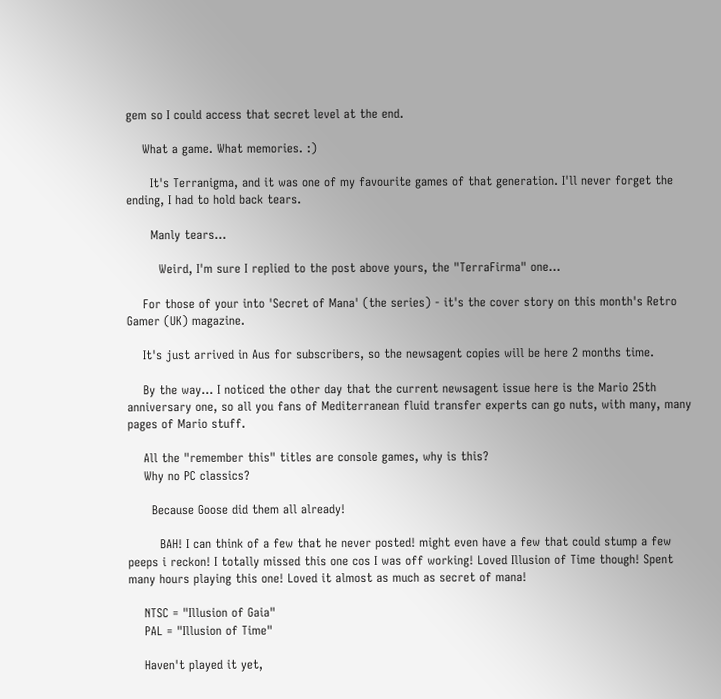gem so I could access that secret level at the end.

    What a game. What memories. :)

      It's Terranigma, and it was one of my favourite games of that generation. I'll never forget the ending, I had to hold back tears.

      Manly tears...

        Weird, I'm sure I replied to the post above yours, the "TerraFirma" one...

    For those of your into 'Secret of Mana' (the series) - it's the cover story on this month's Retro Gamer (UK) magazine.

    It's just arrived in Aus for subscribers, so the newsagent copies will be here 2 months time.

    By the way... I noticed the other day that the current newsagent issue here is the Mario 25th anniversary one, so all you fans of Mediterranean fluid transfer experts can go nuts, with many, many pages of Mario stuff.

    All the "remember this" titles are console games, why is this?
    Why no PC classics?

      Because Goose did them all already!

        BAH! I can think of a few that he never posted! might even have a few that could stump a few peeps i reckon! I totally missed this one cos I was off working! Loved Illusion of Time though! Spent many hours playing this one! Loved it almost as much as secret of mana!

    NTSC = "Illusion of Gaia"
    PAL = "Illusion of Time"

    Haven't played it yet,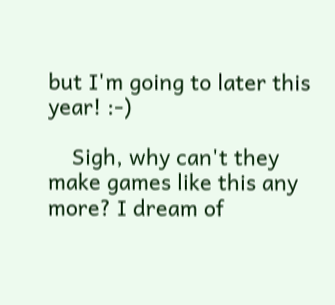but I'm going to later this year! :-)

    Sigh, why can't they make games like this any more? I dream of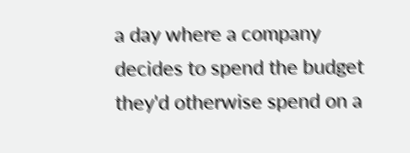a day where a company decides to spend the budget they'd otherwise spend on a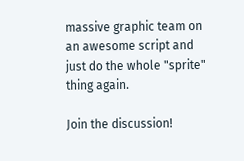massive graphic team on an awesome script and just do the whole "sprite" thing again.

Join the discussion!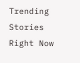Trending Stories Right Now